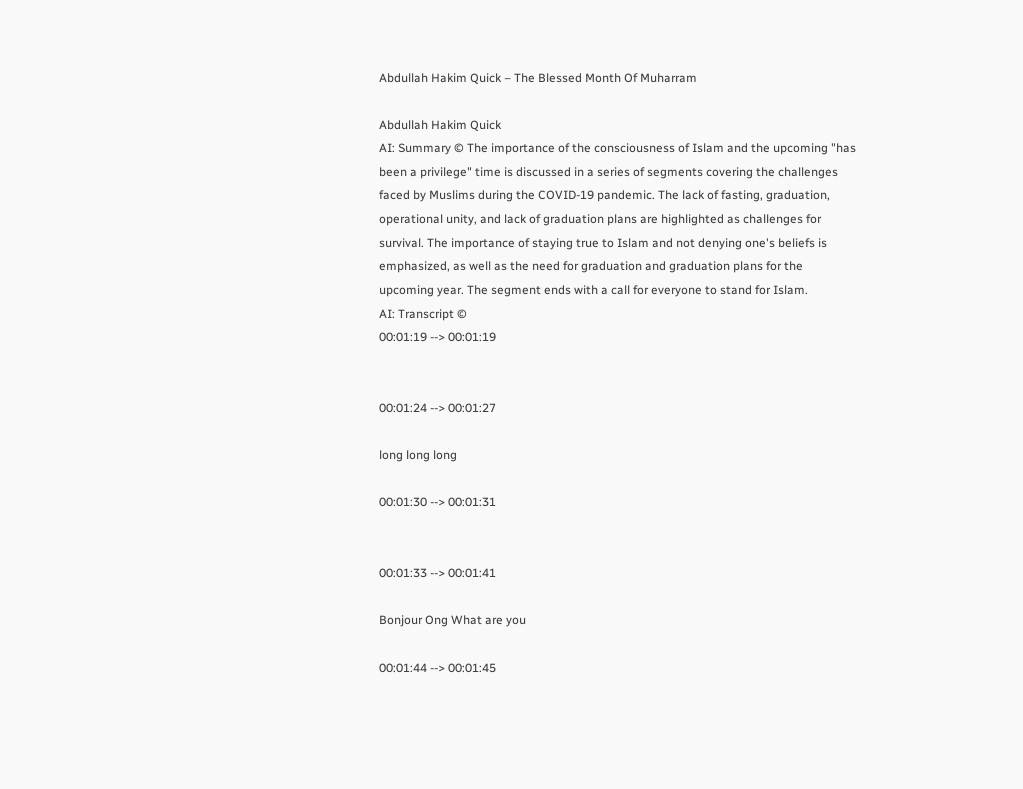Abdullah Hakim Quick – The Blessed Month Of Muharram

Abdullah Hakim Quick
AI: Summary © The importance of the consciousness of Islam and the upcoming "has been a privilege" time is discussed in a series of segments covering the challenges faced by Muslims during the COVID-19 pandemic. The lack of fasting, graduation, operational unity, and lack of graduation plans are highlighted as challenges for survival. The importance of staying true to Islam and not denying one's beliefs is emphasized, as well as the need for graduation and graduation plans for the upcoming year. The segment ends with a call for everyone to stand for Islam.
AI: Transcript ©
00:01:19 --> 00:01:19


00:01:24 --> 00:01:27

long long long

00:01:30 --> 00:01:31


00:01:33 --> 00:01:41

Bonjour Ong What are you

00:01:44 --> 00:01:45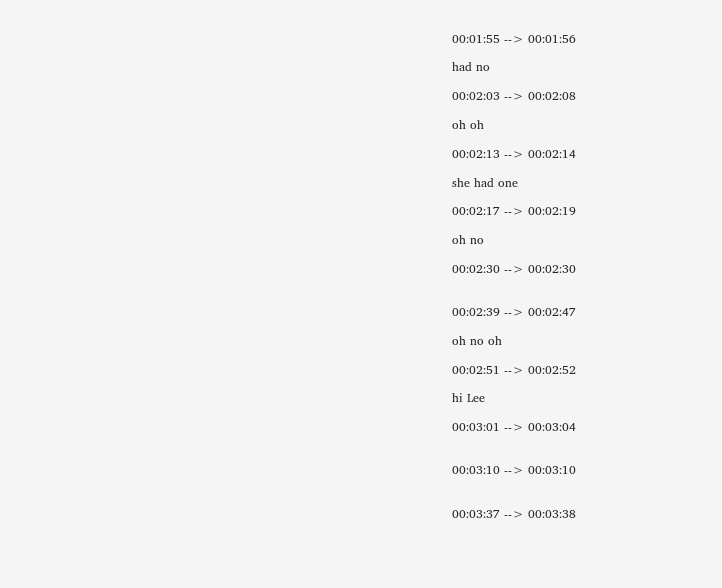00:01:55 --> 00:01:56

had no

00:02:03 --> 00:02:08

oh oh

00:02:13 --> 00:02:14

she had one

00:02:17 --> 00:02:19

oh no

00:02:30 --> 00:02:30


00:02:39 --> 00:02:47

oh no oh

00:02:51 --> 00:02:52

hi Lee

00:03:01 --> 00:03:04


00:03:10 --> 00:03:10


00:03:37 --> 00:03:38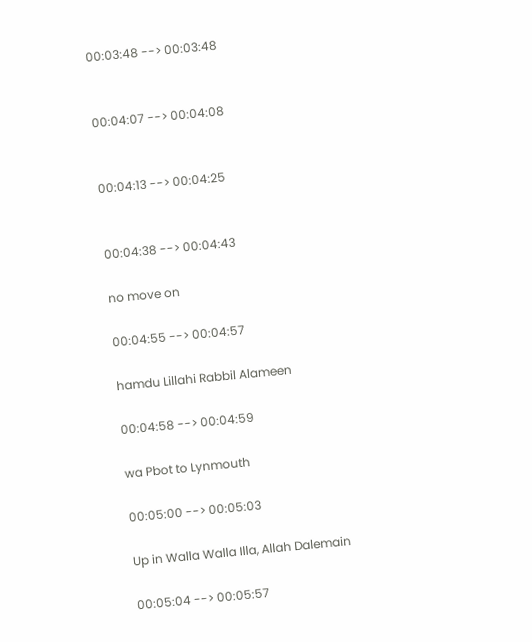00:03:48 --> 00:03:48


00:04:07 --> 00:04:08


00:04:13 --> 00:04:25


00:04:38 --> 00:04:43

no move on

00:04:55 --> 00:04:57

hamdu Lillahi Rabbil Alameen

00:04:58 --> 00:04:59

wa Pbot to Lynmouth

00:05:00 --> 00:05:03

Up in Walla Walla Illa, Allah Dalemain

00:05:04 --> 00:05:57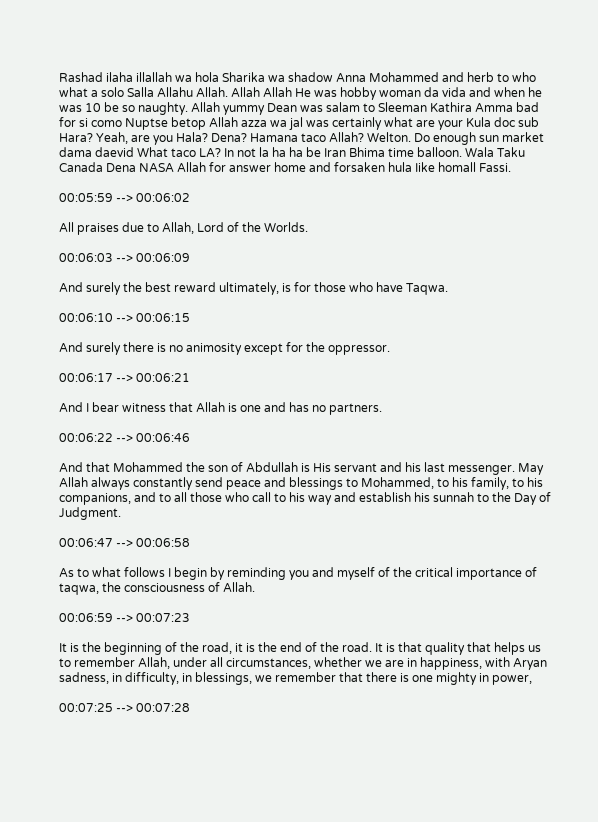Rashad ilaha illallah wa hola Sharika wa shadow Anna Mohammed and herb to who what a solo Salla Allahu Allah. Allah Allah He was hobby woman da vida and when he was 10 be so naughty. Allah yummy Dean was salam to Sleeman Kathira Amma bad for si como Nuptse betop Allah azza wa jal was certainly what are your Kula doc sub Hara? Yeah, are you Hala? Dena? Hamana taco Allah? Welton. Do enough sun market dama daevid What taco LA? In not la ha ha be Iran Bhima time balloon. Wala Taku Canada Dena NASA Allah for answer home and forsaken hula Iike homall Fassi.

00:05:59 --> 00:06:02

All praises due to Allah, Lord of the Worlds.

00:06:03 --> 00:06:09

And surely the best reward ultimately, is for those who have Taqwa.

00:06:10 --> 00:06:15

And surely there is no animosity except for the oppressor.

00:06:17 --> 00:06:21

And I bear witness that Allah is one and has no partners.

00:06:22 --> 00:06:46

And that Mohammed the son of Abdullah is His servant and his last messenger. May Allah always constantly send peace and blessings to Mohammed, to his family, to his companions, and to all those who call to his way and establish his sunnah to the Day of Judgment.

00:06:47 --> 00:06:58

As to what follows I begin by reminding you and myself of the critical importance of taqwa, the consciousness of Allah.

00:06:59 --> 00:07:23

It is the beginning of the road, it is the end of the road. It is that quality that helps us to remember Allah, under all circumstances, whether we are in happiness, with Aryan sadness, in difficulty, in blessings, we remember that there is one mighty in power,

00:07:25 --> 00:07:28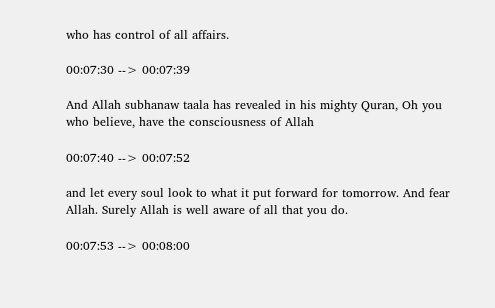who has control of all affairs.

00:07:30 --> 00:07:39

And Allah subhanaw taala has revealed in his mighty Quran, Oh you who believe, have the consciousness of Allah

00:07:40 --> 00:07:52

and let every soul look to what it put forward for tomorrow. And fear Allah. Surely Allah is well aware of all that you do.

00:07:53 --> 00:08:00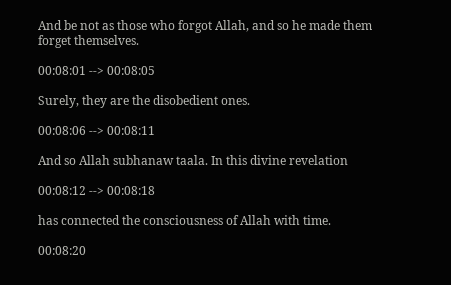And be not as those who forgot Allah, and so he made them forget themselves.

00:08:01 --> 00:08:05

Surely, they are the disobedient ones.

00:08:06 --> 00:08:11

And so Allah subhanaw taala. In this divine revelation

00:08:12 --> 00:08:18

has connected the consciousness of Allah with time.

00:08:20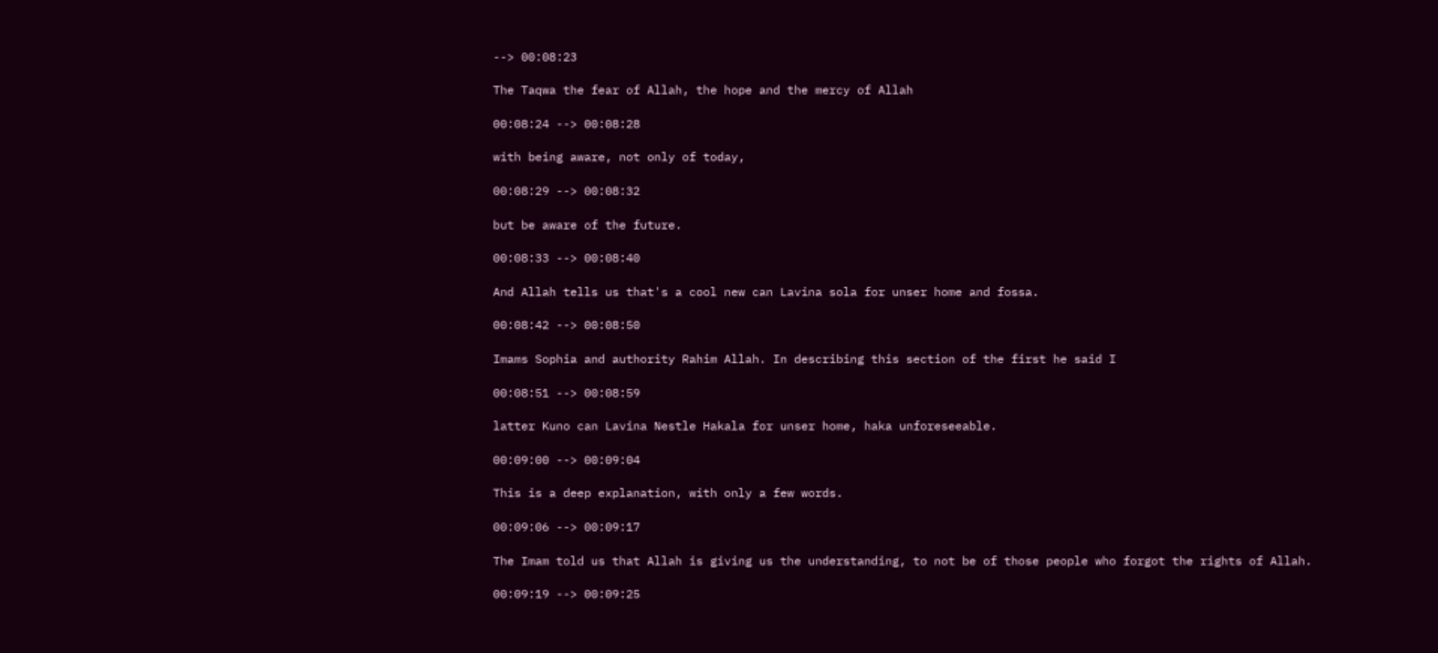--> 00:08:23

The Taqwa the fear of Allah, the hope and the mercy of Allah

00:08:24 --> 00:08:28

with being aware, not only of today,

00:08:29 --> 00:08:32

but be aware of the future.

00:08:33 --> 00:08:40

And Allah tells us that's a cool new can Lavina sola for unser home and fossa.

00:08:42 --> 00:08:50

Imams Sophia and authority Rahim Allah. In describing this section of the first he said I

00:08:51 --> 00:08:59

latter Kuno can Lavina Nestle Hakala for unser home, haka unforeseeable.

00:09:00 --> 00:09:04

This is a deep explanation, with only a few words.

00:09:06 --> 00:09:17

The Imam told us that Allah is giving us the understanding, to not be of those people who forgot the rights of Allah.

00:09:19 --> 00:09:25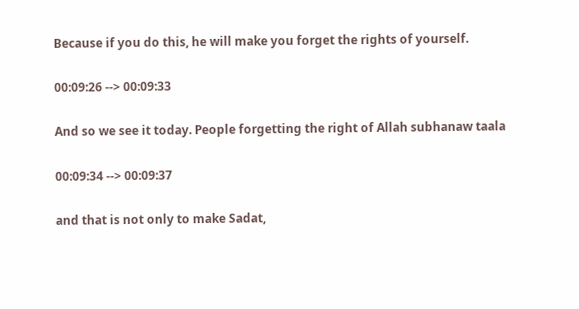Because if you do this, he will make you forget the rights of yourself.

00:09:26 --> 00:09:33

And so we see it today. People forgetting the right of Allah subhanaw taala

00:09:34 --> 00:09:37

and that is not only to make Sadat,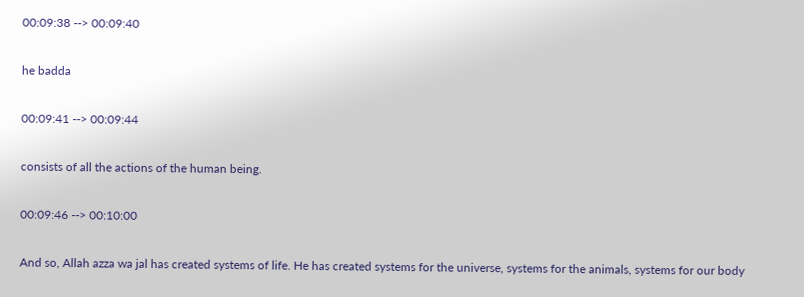00:09:38 --> 00:09:40

he badda

00:09:41 --> 00:09:44

consists of all the actions of the human being.

00:09:46 --> 00:10:00

And so, Allah azza wa jal has created systems of life. He has created systems for the universe, systems for the animals, systems for our body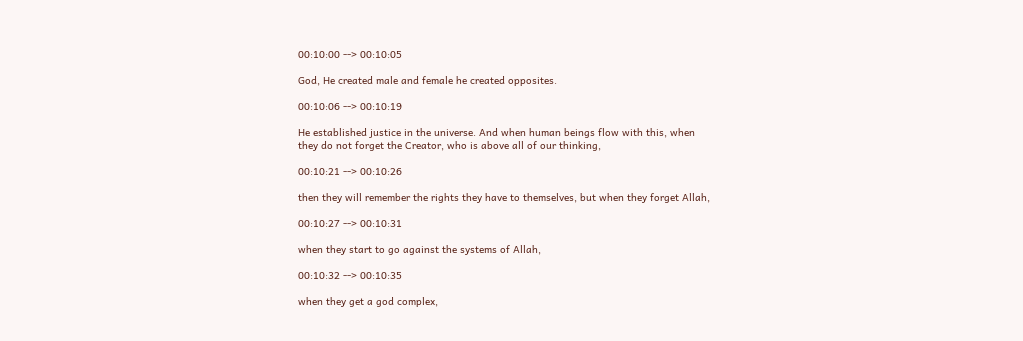00:10:00 --> 00:10:05

God, He created male and female he created opposites.

00:10:06 --> 00:10:19

He established justice in the universe. And when human beings flow with this, when they do not forget the Creator, who is above all of our thinking,

00:10:21 --> 00:10:26

then they will remember the rights they have to themselves, but when they forget Allah,

00:10:27 --> 00:10:31

when they start to go against the systems of Allah,

00:10:32 --> 00:10:35

when they get a god complex,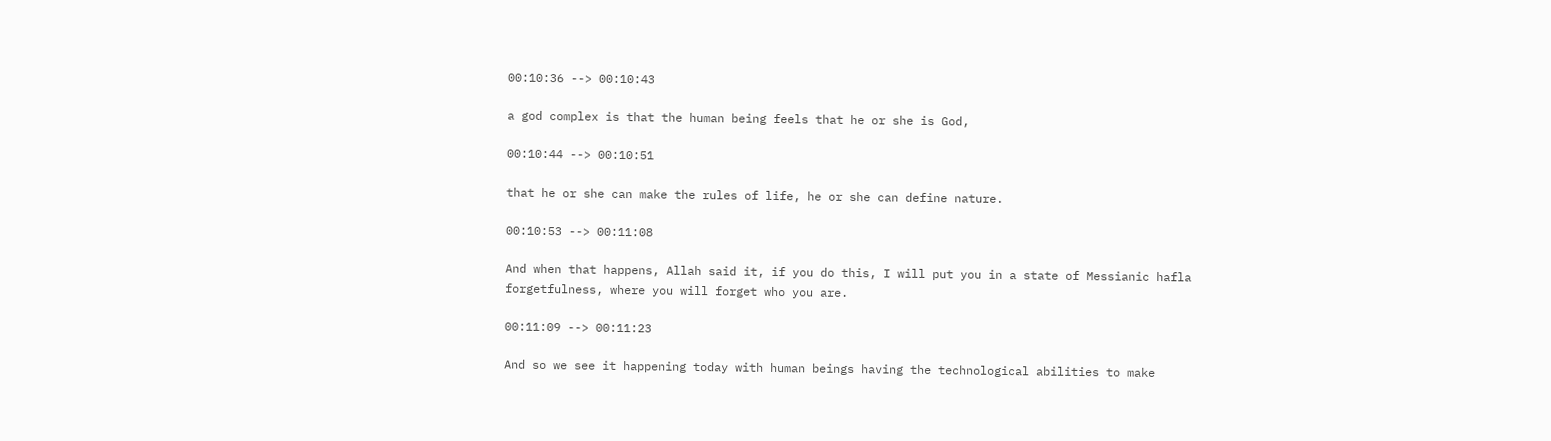00:10:36 --> 00:10:43

a god complex is that the human being feels that he or she is God,

00:10:44 --> 00:10:51

that he or she can make the rules of life, he or she can define nature.

00:10:53 --> 00:11:08

And when that happens, Allah said it, if you do this, I will put you in a state of Messianic hafla forgetfulness, where you will forget who you are.

00:11:09 --> 00:11:23

And so we see it happening today with human beings having the technological abilities to make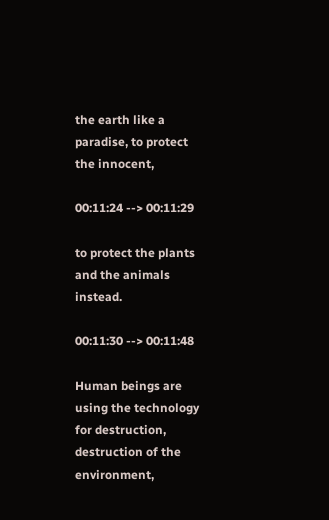the earth like a paradise, to protect the innocent,

00:11:24 --> 00:11:29

to protect the plants and the animals instead.

00:11:30 --> 00:11:48

Human beings are using the technology for destruction, destruction of the environment,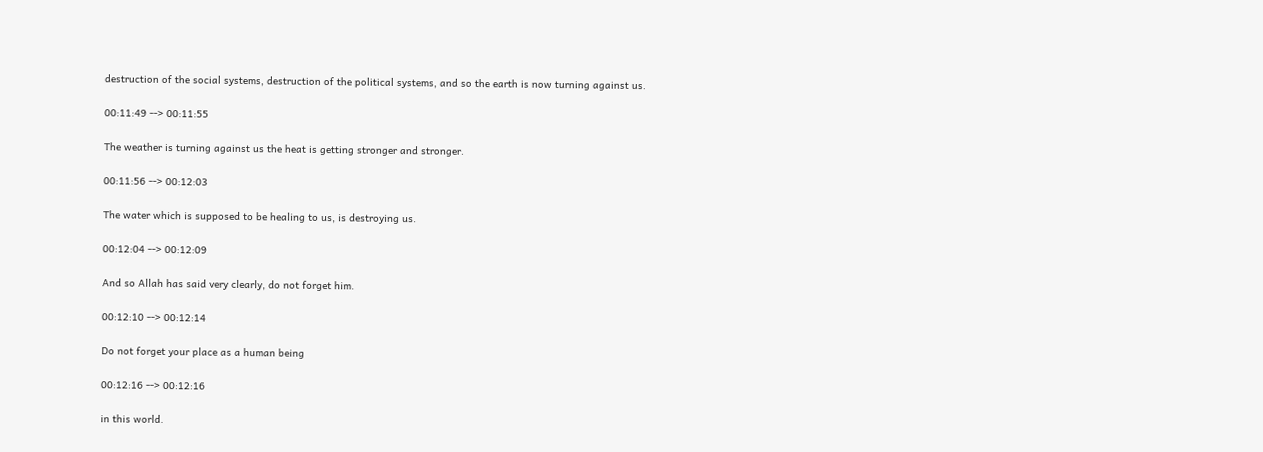destruction of the social systems, destruction of the political systems, and so the earth is now turning against us.

00:11:49 --> 00:11:55

The weather is turning against us the heat is getting stronger and stronger.

00:11:56 --> 00:12:03

The water which is supposed to be healing to us, is destroying us.

00:12:04 --> 00:12:09

And so Allah has said very clearly, do not forget him.

00:12:10 --> 00:12:14

Do not forget your place as a human being

00:12:16 --> 00:12:16

in this world.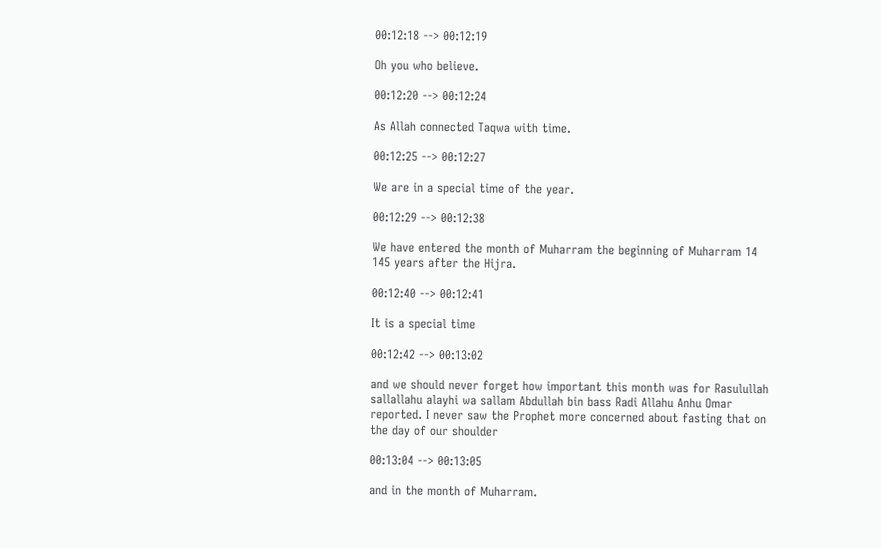00:12:18 --> 00:12:19

Oh you who believe.

00:12:20 --> 00:12:24

As Allah connected Taqwa with time.

00:12:25 --> 00:12:27

We are in a special time of the year.

00:12:29 --> 00:12:38

We have entered the month of Muharram the beginning of Muharram 14 145 years after the Hijra.

00:12:40 --> 00:12:41

It is a special time

00:12:42 --> 00:13:02

and we should never forget how important this month was for Rasulullah sallallahu alayhi wa sallam Abdullah bin bass Radi Allahu Anhu Omar reported. I never saw the Prophet more concerned about fasting that on the day of our shoulder

00:13:04 --> 00:13:05

and in the month of Muharram.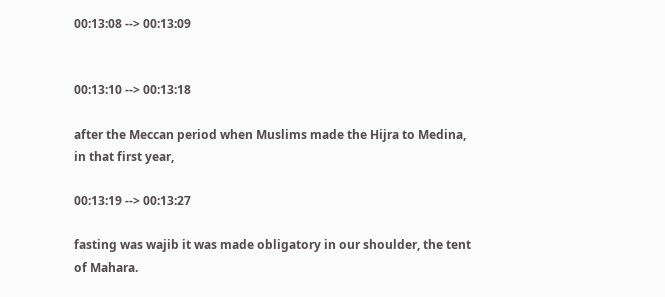00:13:08 --> 00:13:09


00:13:10 --> 00:13:18

after the Meccan period when Muslims made the Hijra to Medina, in that first year,

00:13:19 --> 00:13:27

fasting was wajib it was made obligatory in our shoulder, the tent of Mahara.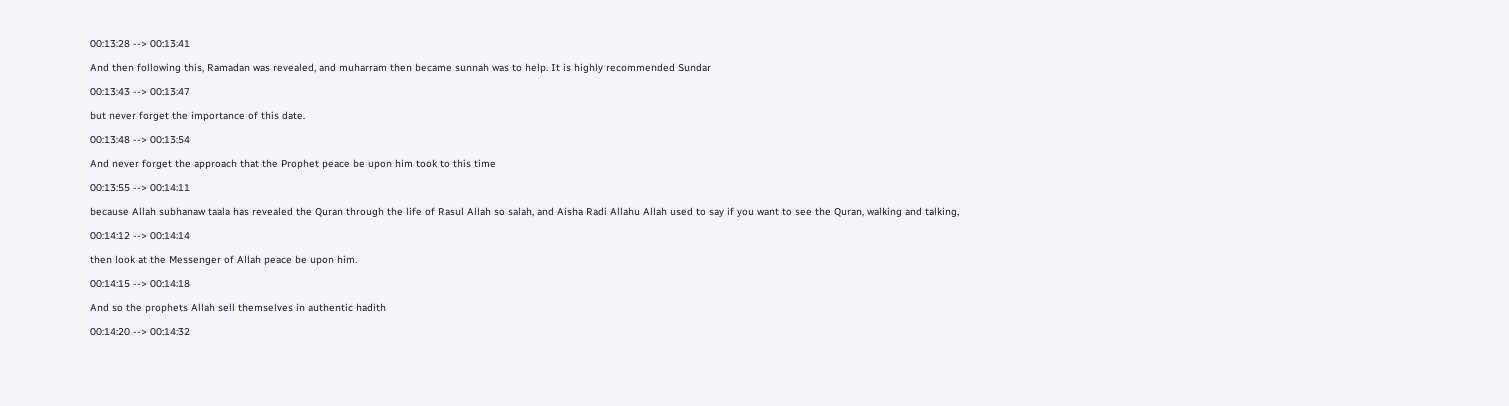00:13:28 --> 00:13:41

And then following this, Ramadan was revealed, and muharram then became sunnah was to help. It is highly recommended Sundar

00:13:43 --> 00:13:47

but never forget the importance of this date.

00:13:48 --> 00:13:54

And never forget the approach that the Prophet peace be upon him took to this time

00:13:55 --> 00:14:11

because Allah subhanaw taala has revealed the Quran through the life of Rasul Allah so salah, and Aisha Radi Allahu Allah used to say if you want to see the Quran, walking and talking,

00:14:12 --> 00:14:14

then look at the Messenger of Allah peace be upon him.

00:14:15 --> 00:14:18

And so the prophets Allah sell themselves in authentic hadith

00:14:20 --> 00:14:32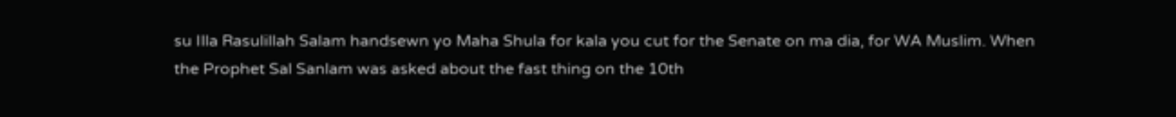su Illa Rasulillah Salam handsewn yo Maha Shula for kala you cut for the Senate on ma dia, for WA Muslim. When the Prophet Sal Sanlam was asked about the fast thing on the 10th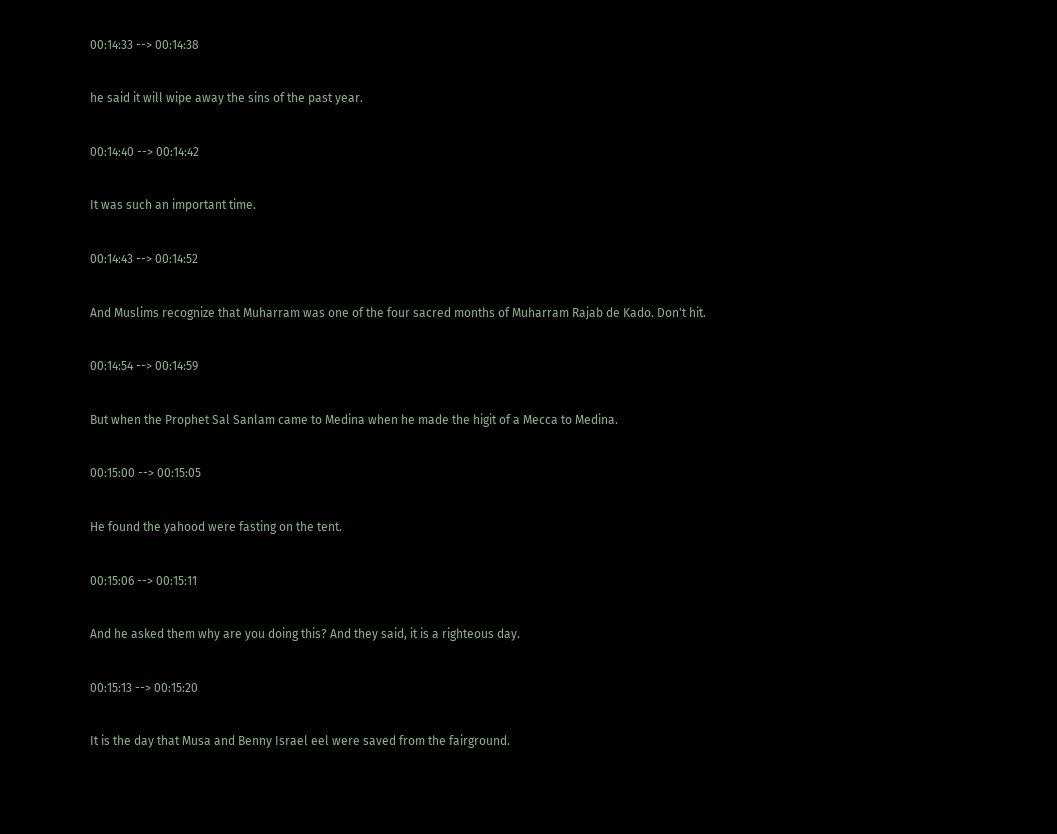00:14:33 --> 00:14:38

he said it will wipe away the sins of the past year.

00:14:40 --> 00:14:42

It was such an important time.

00:14:43 --> 00:14:52

And Muslims recognize that Muharram was one of the four sacred months of Muharram Rajab de Kado. Don't hit.

00:14:54 --> 00:14:59

But when the Prophet Sal Sanlam came to Medina when he made the higit of a Mecca to Medina.

00:15:00 --> 00:15:05

He found the yahood were fasting on the tent.

00:15:06 --> 00:15:11

And he asked them why are you doing this? And they said, it is a righteous day.

00:15:13 --> 00:15:20

It is the day that Musa and Benny Israel eel were saved from the fairground.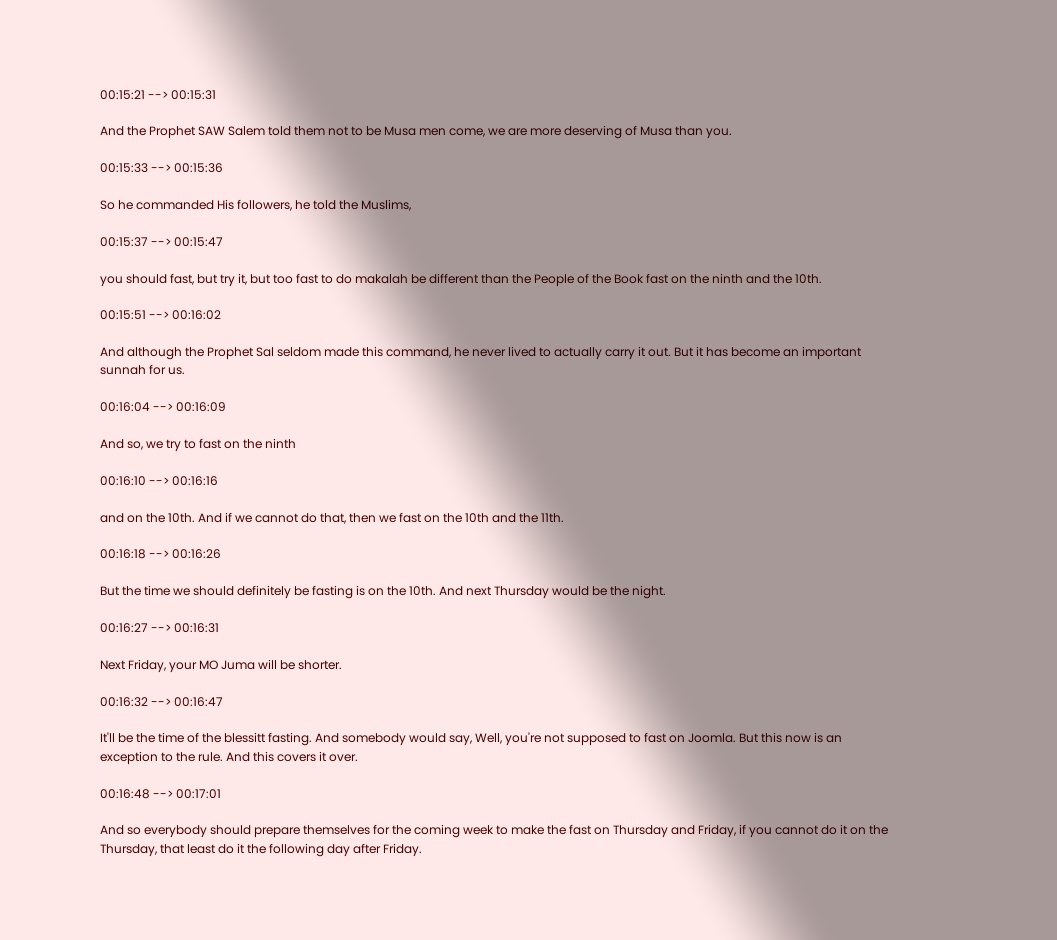00:15:21 --> 00:15:31

And the Prophet SAW Salem told them not to be Musa men come, we are more deserving of Musa than you.

00:15:33 --> 00:15:36

So he commanded His followers, he told the Muslims,

00:15:37 --> 00:15:47

you should fast, but try it, but too fast to do makalah be different than the People of the Book fast on the ninth and the 10th.

00:15:51 --> 00:16:02

And although the Prophet Sal seldom made this command, he never lived to actually carry it out. But it has become an important sunnah for us.

00:16:04 --> 00:16:09

And so, we try to fast on the ninth

00:16:10 --> 00:16:16

and on the 10th. And if we cannot do that, then we fast on the 10th and the 11th.

00:16:18 --> 00:16:26

But the time we should definitely be fasting is on the 10th. And next Thursday would be the night.

00:16:27 --> 00:16:31

Next Friday, your MO Juma will be shorter.

00:16:32 --> 00:16:47

It'll be the time of the blessitt fasting. And somebody would say, Well, you're not supposed to fast on Joomla. But this now is an exception to the rule. And this covers it over.

00:16:48 --> 00:17:01

And so everybody should prepare themselves for the coming week to make the fast on Thursday and Friday, if you cannot do it on the Thursday, that least do it the following day after Friday.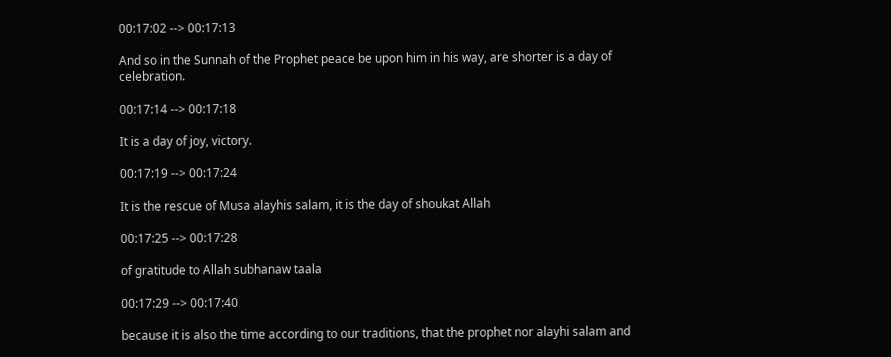00:17:02 --> 00:17:13

And so in the Sunnah of the Prophet peace be upon him in his way, are shorter is a day of celebration.

00:17:14 --> 00:17:18

It is a day of joy, victory.

00:17:19 --> 00:17:24

It is the rescue of Musa alayhis salam, it is the day of shoukat Allah

00:17:25 --> 00:17:28

of gratitude to Allah subhanaw taala

00:17:29 --> 00:17:40

because it is also the time according to our traditions, that the prophet nor alayhi salam and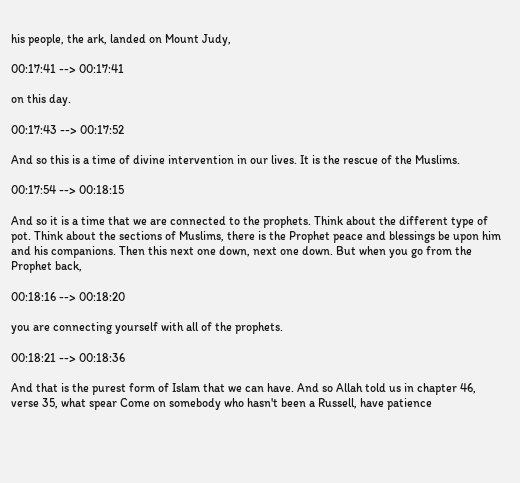his people, the ark, landed on Mount Judy,

00:17:41 --> 00:17:41

on this day.

00:17:43 --> 00:17:52

And so this is a time of divine intervention in our lives. It is the rescue of the Muslims.

00:17:54 --> 00:18:15

And so it is a time that we are connected to the prophets. Think about the different type of pot. Think about the sections of Muslims, there is the Prophet peace and blessings be upon him and his companions. Then this next one down, next one down. But when you go from the Prophet back,

00:18:16 --> 00:18:20

you are connecting yourself with all of the prophets.

00:18:21 --> 00:18:36

And that is the purest form of Islam that we can have. And so Allah told us in chapter 46, verse 35, what spear Come on somebody who hasn't been a Russell, have patience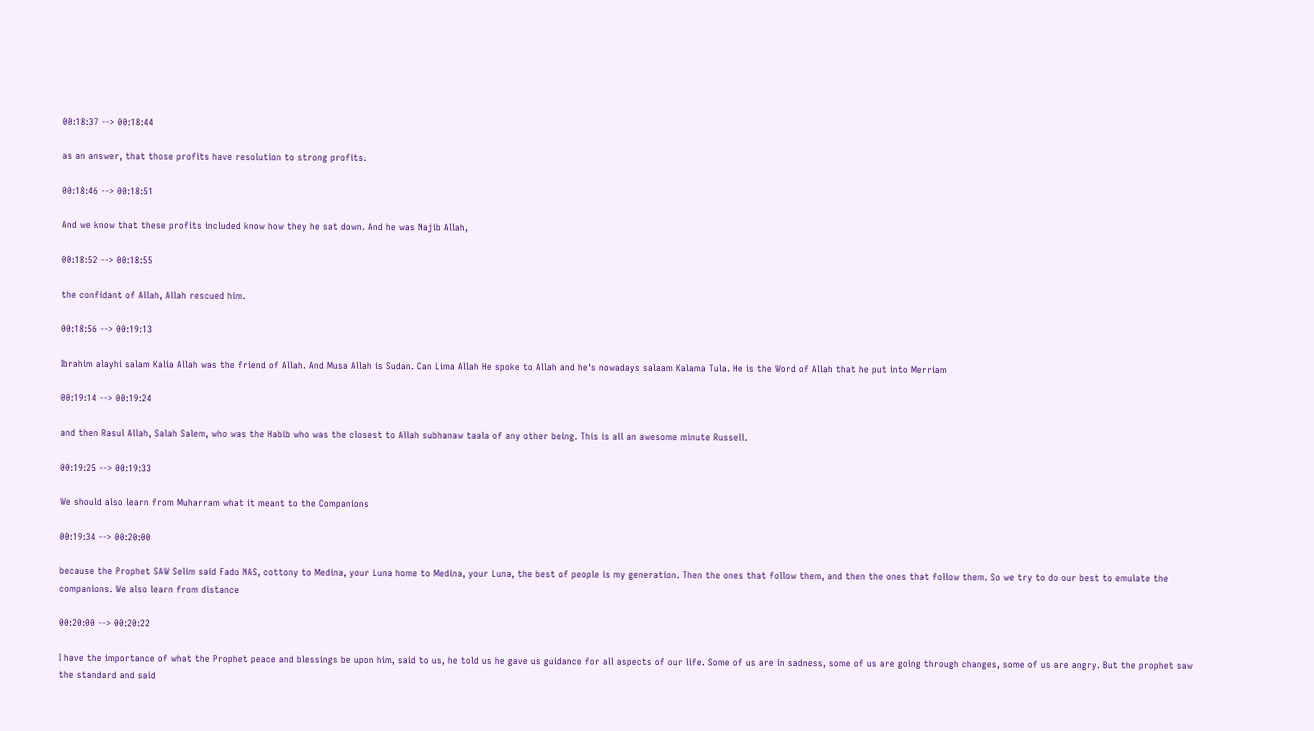00:18:37 --> 00:18:44

as an answer, that those profits have resolution to strong profits.

00:18:46 --> 00:18:51

And we know that these profits included know how they he sat down. And he was Najib Allah,

00:18:52 --> 00:18:55

the confidant of Allah, Allah rescued him.

00:18:56 --> 00:19:13

Ibrahim alayhi salam Kalia Allah was the friend of Allah. And Musa Allah is Sudan. Can Lima Allah He spoke to Allah and he's nowadays salaam Kalama Tula. He is the Word of Allah that he put into Merriam

00:19:14 --> 00:19:24

and then Rasul Allah, Salah Salem, who was the Habib who was the closest to Allah subhanaw taala of any other being. This is all an awesome minute Russell.

00:19:25 --> 00:19:33

We should also learn from Muharram what it meant to the Companions

00:19:34 --> 00:20:00

because the Prophet SAW Selim said Fado NAS, cottony to Medina, your Luna home to Medina, your Luna, the best of people is my generation. Then the ones that follow them, and then the ones that follow them. So we try to do our best to emulate the companions. We also learn from distance

00:20:00 --> 00:20:22

I have the importance of what the Prophet peace and blessings be upon him, said to us, he told us he gave us guidance for all aspects of our life. Some of us are in sadness, some of us are going through changes, some of us are angry. But the prophet saw the standard and said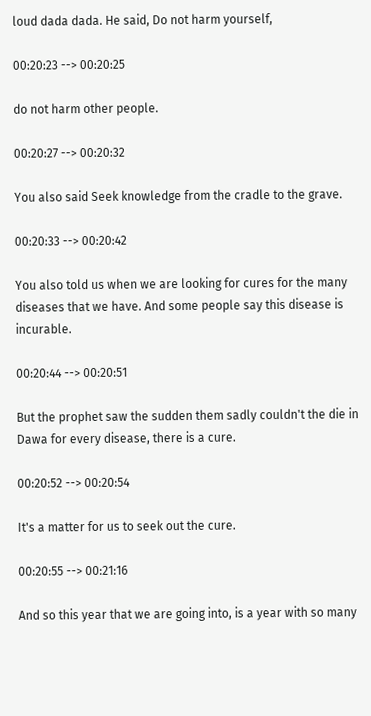loud dada dada. He said, Do not harm yourself,

00:20:23 --> 00:20:25

do not harm other people.

00:20:27 --> 00:20:32

You also said Seek knowledge from the cradle to the grave.

00:20:33 --> 00:20:42

You also told us when we are looking for cures for the many diseases that we have. And some people say this disease is incurable.

00:20:44 --> 00:20:51

But the prophet saw the sudden them sadly couldn't the die in Dawa for every disease, there is a cure.

00:20:52 --> 00:20:54

It's a matter for us to seek out the cure.

00:20:55 --> 00:21:16

And so this year that we are going into, is a year with so many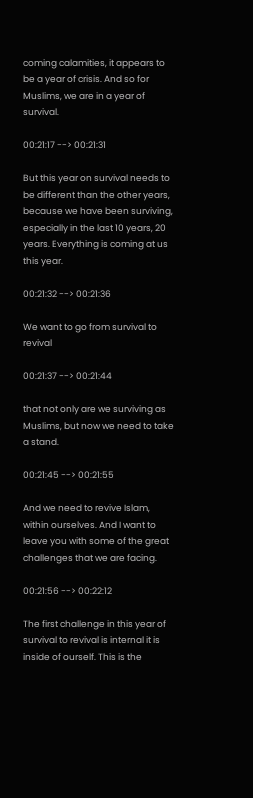coming calamities, it appears to be a year of crisis. And so for Muslims, we are in a year of survival.

00:21:17 --> 00:21:31

But this year on survival needs to be different than the other years, because we have been surviving, especially in the last 10 years, 20 years. Everything is coming at us this year.

00:21:32 --> 00:21:36

We want to go from survival to revival

00:21:37 --> 00:21:44

that not only are we surviving as Muslims, but now we need to take a stand.

00:21:45 --> 00:21:55

And we need to revive Islam, within ourselves. And I want to leave you with some of the great challenges that we are facing.

00:21:56 --> 00:22:12

The first challenge in this year of survival to revival is internal it is inside of ourself. This is the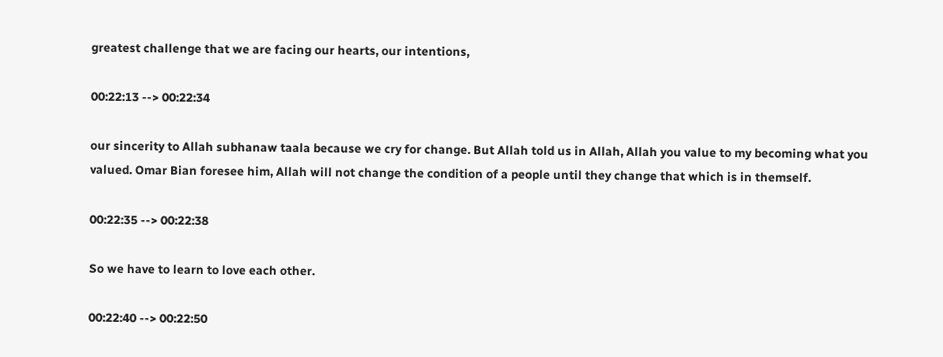greatest challenge that we are facing our hearts, our intentions,

00:22:13 --> 00:22:34

our sincerity to Allah subhanaw taala because we cry for change. But Allah told us in Allah, Allah you value to my becoming what you valued. Omar Bian foresee him, Allah will not change the condition of a people until they change that which is in themself.

00:22:35 --> 00:22:38

So we have to learn to love each other.

00:22:40 --> 00:22:50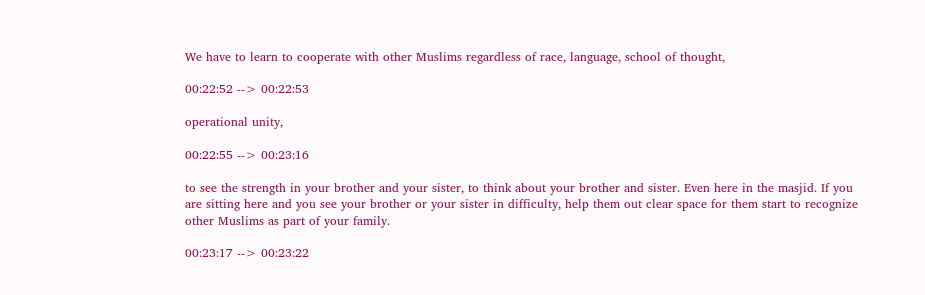We have to learn to cooperate with other Muslims regardless of race, language, school of thought,

00:22:52 --> 00:22:53

operational unity,

00:22:55 --> 00:23:16

to see the strength in your brother and your sister, to think about your brother and sister. Even here in the masjid. If you are sitting here and you see your brother or your sister in difficulty, help them out clear space for them start to recognize other Muslims as part of your family.

00:23:17 --> 00:23:22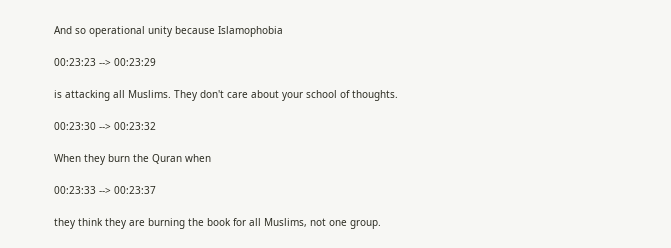And so operational unity because Islamophobia

00:23:23 --> 00:23:29

is attacking all Muslims. They don't care about your school of thoughts.

00:23:30 --> 00:23:32

When they burn the Quran when

00:23:33 --> 00:23:37

they think they are burning the book for all Muslims, not one group.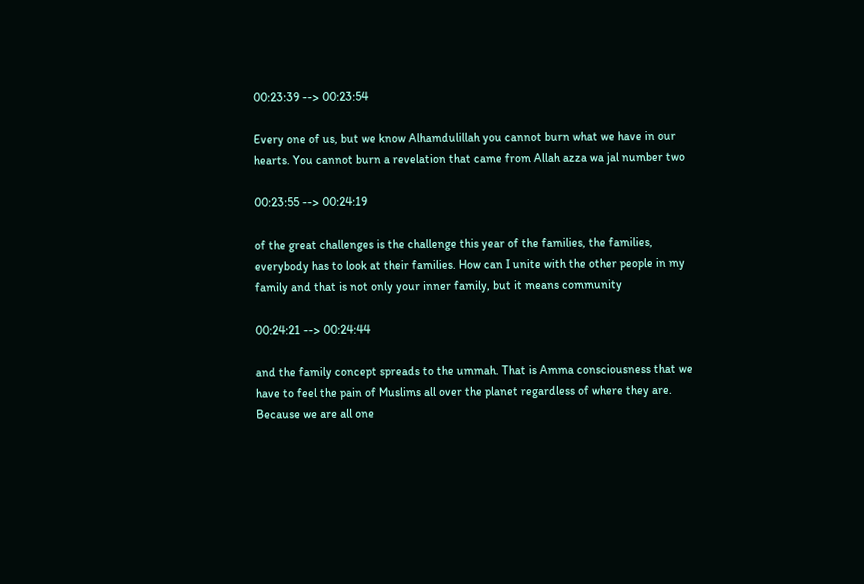00:23:39 --> 00:23:54

Every one of us, but we know Alhamdulillah you cannot burn what we have in our hearts. You cannot burn a revelation that came from Allah azza wa jal number two

00:23:55 --> 00:24:19

of the great challenges is the challenge this year of the families, the families, everybody has to look at their families. How can I unite with the other people in my family and that is not only your inner family, but it means community

00:24:21 --> 00:24:44

and the family concept spreads to the ummah. That is Amma consciousness that we have to feel the pain of Muslims all over the planet regardless of where they are. Because we are all one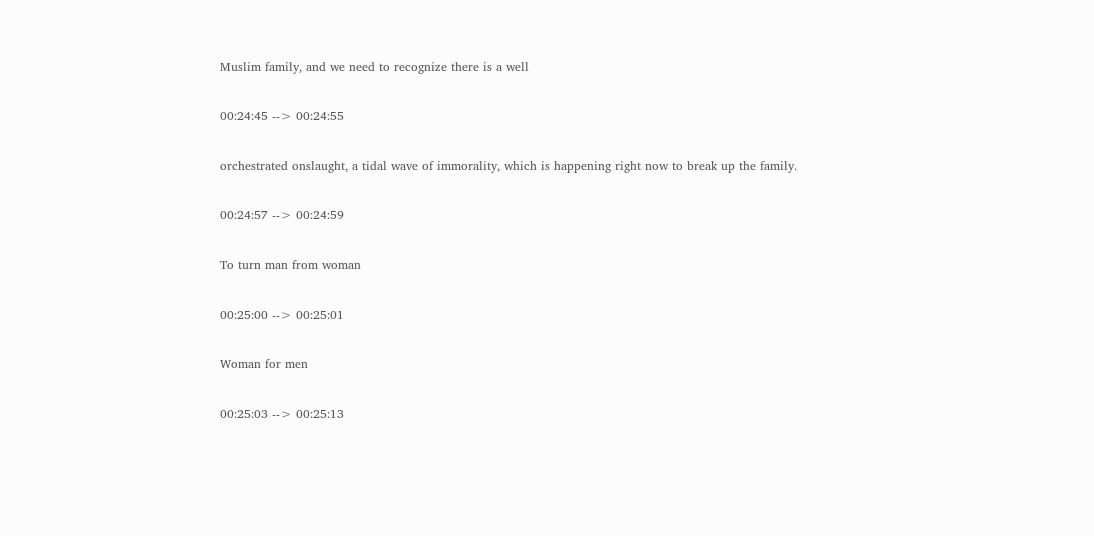Muslim family, and we need to recognize there is a well

00:24:45 --> 00:24:55

orchestrated onslaught, a tidal wave of immorality, which is happening right now to break up the family.

00:24:57 --> 00:24:59

To turn man from woman

00:25:00 --> 00:25:01

Woman for men

00:25:03 --> 00:25:13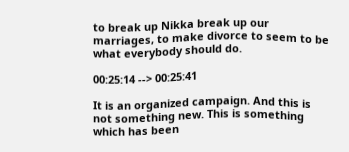to break up Nikka break up our marriages, to make divorce to seem to be what everybody should do.

00:25:14 --> 00:25:41

It is an organized campaign. And this is not something new. This is something which has been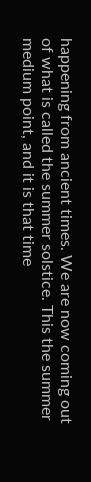happening from ancient times. We are now coming out of what is called the summer solstice. This the summer medium point, and it is that time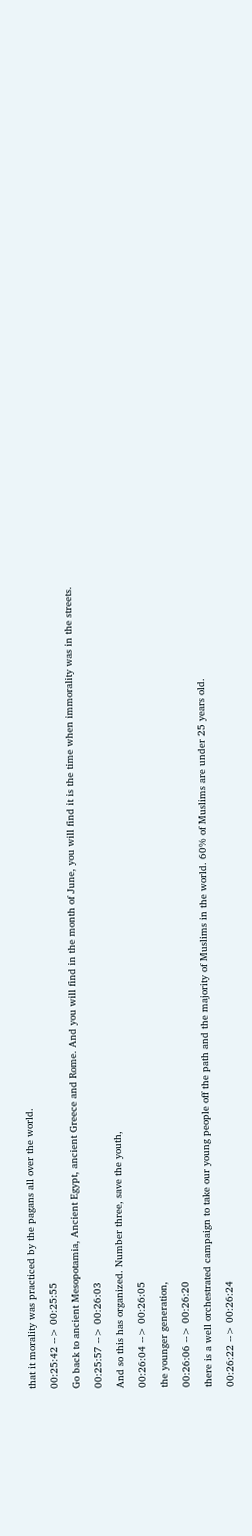that it morality was practiced by the pagans all over the world.

00:25:42 --> 00:25:55

Go back to ancient Mesopotamia, Ancient Egypt, ancient Greece and Rome. And you will find in the month of June, you will find it is the time when immorality was in the streets.

00:25:57 --> 00:26:03

And so this has organized. Number three, save the youth,

00:26:04 --> 00:26:05

the younger generation,

00:26:06 --> 00:26:20

there is a well orchestrated campaign to take our young people off the path and the majority of Muslims in the world. 60% of Muslims are under 25 years old.

00:26:22 --> 00:26:24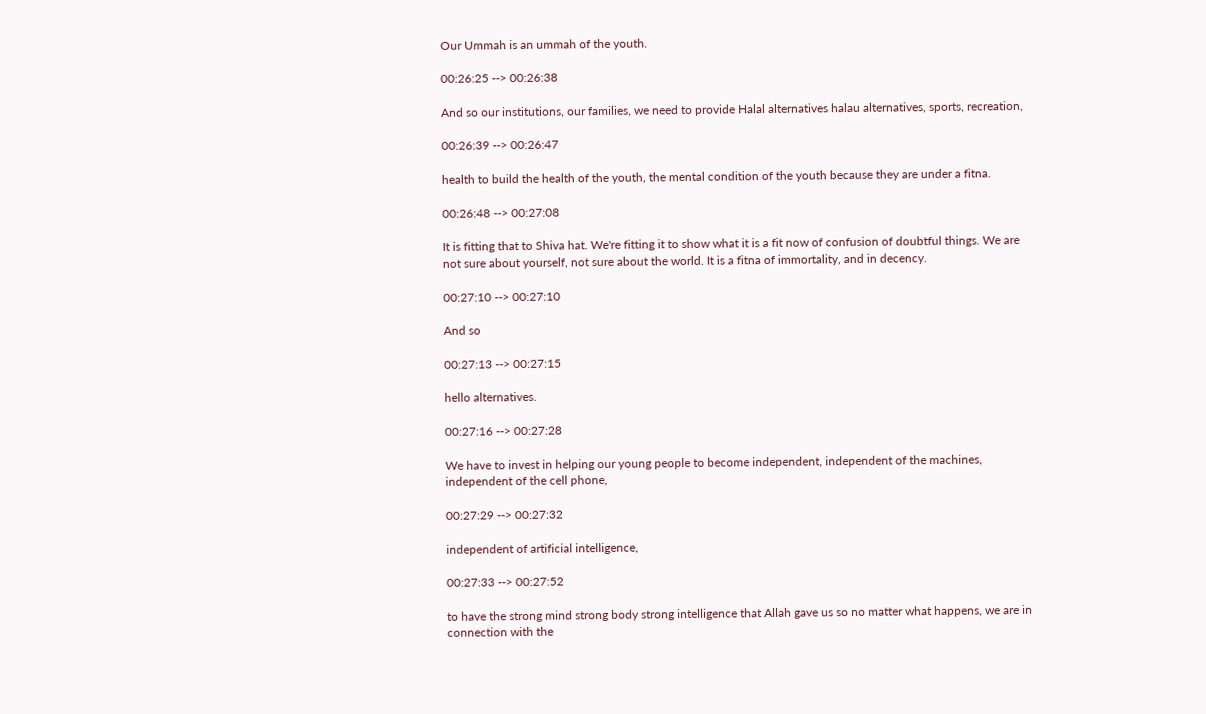Our Ummah is an ummah of the youth.

00:26:25 --> 00:26:38

And so our institutions, our families, we need to provide Halal alternatives halau alternatives, sports, recreation,

00:26:39 --> 00:26:47

health to build the health of the youth, the mental condition of the youth because they are under a fitna.

00:26:48 --> 00:27:08

It is fitting that to Shiva hat. We're fitting it to show what it is a fit now of confusion of doubtful things. We are not sure about yourself, not sure about the world. It is a fitna of immortality, and in decency.

00:27:10 --> 00:27:10

And so

00:27:13 --> 00:27:15

hello alternatives.

00:27:16 --> 00:27:28

We have to invest in helping our young people to become independent, independent of the machines, independent of the cell phone,

00:27:29 --> 00:27:32

independent of artificial intelligence,

00:27:33 --> 00:27:52

to have the strong mind strong body strong intelligence that Allah gave us so no matter what happens, we are in connection with the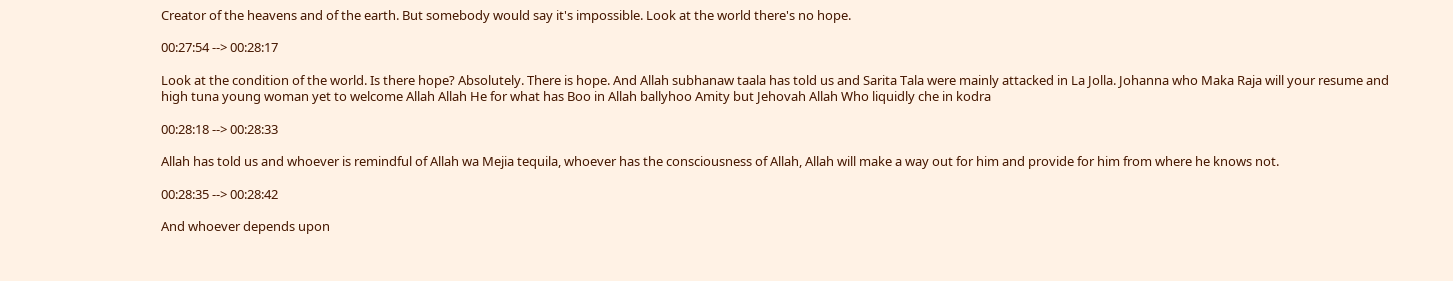Creator of the heavens and of the earth. But somebody would say it's impossible. Look at the world there's no hope.

00:27:54 --> 00:28:17

Look at the condition of the world. Is there hope? Absolutely. There is hope. And Allah subhanaw taala has told us and Sarita Tala were mainly attacked in La Jolla. Johanna who Maka Raja will your resume and high tuna young woman yet to welcome Allah Allah He for what has Boo in Allah ballyhoo Amity but Jehovah Allah Who liquidly che in kodra

00:28:18 --> 00:28:33

Allah has told us and whoever is remindful of Allah wa Mejia tequila, whoever has the consciousness of Allah, Allah will make a way out for him and provide for him from where he knows not.

00:28:35 --> 00:28:42

And whoever depends upon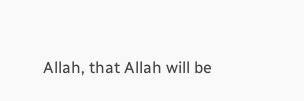Allah, that Allah will be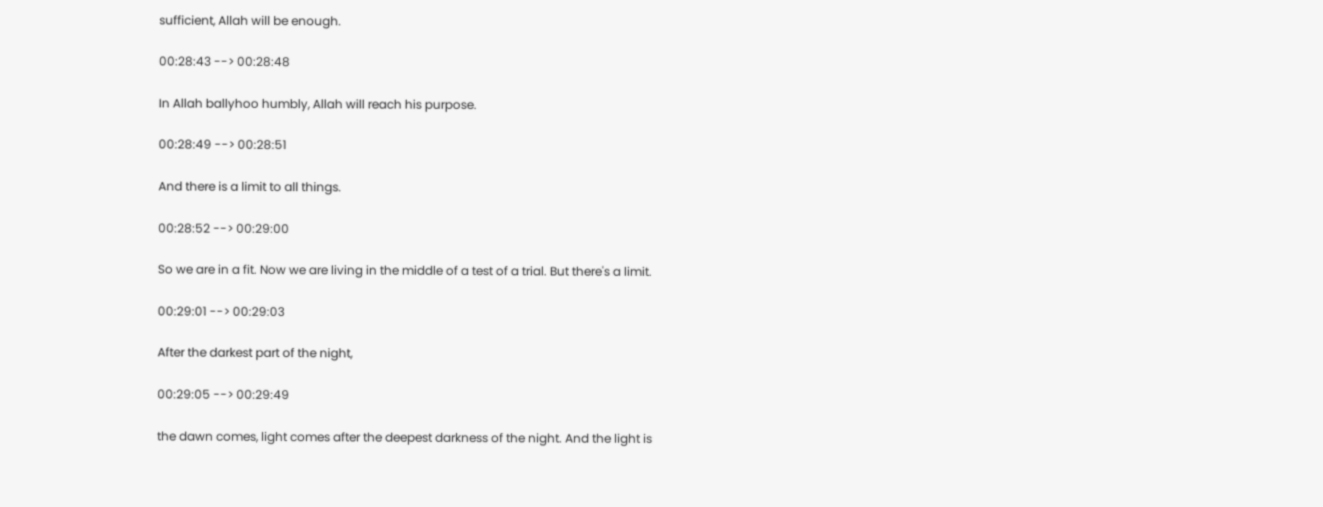sufficient, Allah will be enough.

00:28:43 --> 00:28:48

In Allah ballyhoo humbly, Allah will reach his purpose.

00:28:49 --> 00:28:51

And there is a limit to all things.

00:28:52 --> 00:29:00

So we are in a fit. Now we are living in the middle of a test of a trial. But there's a limit.

00:29:01 --> 00:29:03

After the darkest part of the night,

00:29:05 --> 00:29:49

the dawn comes, light comes after the deepest darkness of the night. And the light is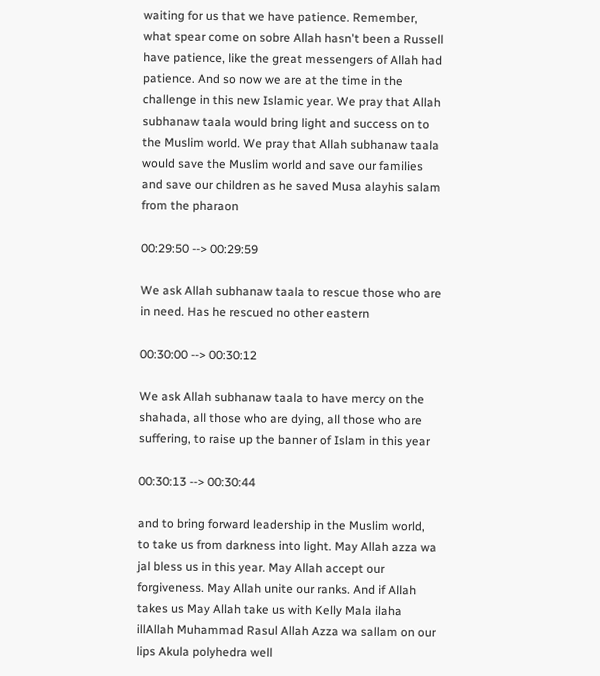waiting for us that we have patience. Remember, what spear come on sobre Allah hasn't been a Russell have patience, like the great messengers of Allah had patience. And so now we are at the time in the challenge in this new Islamic year. We pray that Allah subhanaw taala would bring light and success on to the Muslim world. We pray that Allah subhanaw taala would save the Muslim world and save our families and save our children as he saved Musa alayhis salam from the pharaon

00:29:50 --> 00:29:59

We ask Allah subhanaw taala to rescue those who are in need. Has he rescued no other eastern

00:30:00 --> 00:30:12

We ask Allah subhanaw taala to have mercy on the shahada, all those who are dying, all those who are suffering, to raise up the banner of Islam in this year

00:30:13 --> 00:30:44

and to bring forward leadership in the Muslim world, to take us from darkness into light. May Allah azza wa jal bless us in this year. May Allah accept our forgiveness. May Allah unite our ranks. And if Allah takes us May Allah take us with Kelly Mala ilaha illAllah Muhammad Rasul Allah Azza wa sallam on our lips Akula polyhedra well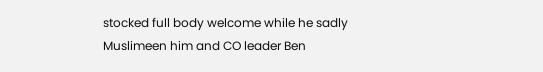stocked full body welcome while he sadly Muslimeen him and CO leader Ben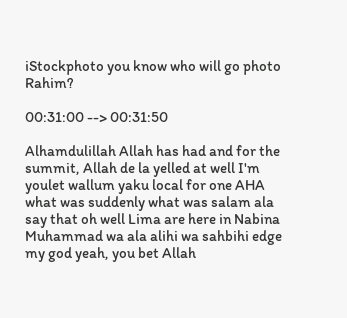iStockphoto you know who will go photo Rahim?

00:31:00 --> 00:31:50

Alhamdulillah Allah has had and for the summit, Allah de la yelled at well I'm youlet wallum yaku local for one AHA what was suddenly what was salam ala say that oh well Lima are here in Nabina Muhammad wa ala alihi wa sahbihi edge my god yeah, you bet Allah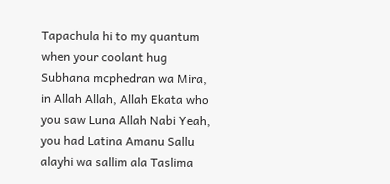Tapachula hi to my quantum when your coolant hug Subhana mcphedran wa Mira, in Allah Allah, Allah Ekata who you saw Luna Allah Nabi Yeah, you had Latina Amanu Sallu alayhi wa sallim ala Taslima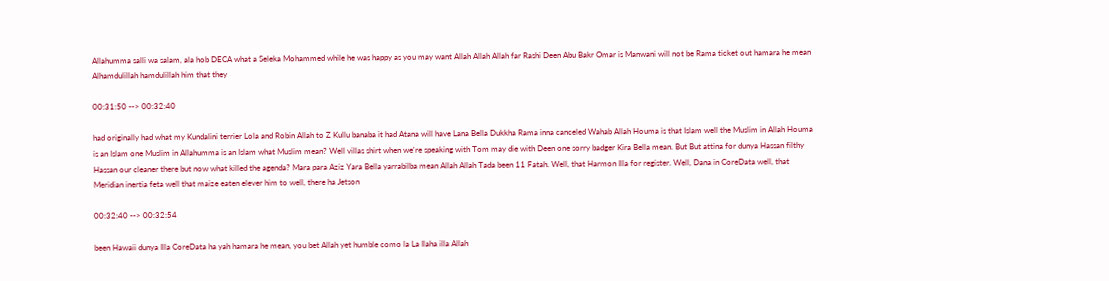Allahumma salli wa salam, ala hob DECA what a Seleka Mohammed while he was happy as you may want Allah Allah Allah far Rashi Deen Abu Bakr Omar is Manwani will not be Rama ticket out hamara he mean Alhamdulillah hamdulillah him that they

00:31:50 --> 00:32:40

had originally had what my Kundalini terrier Lola and Robin Allah to Z Kullu banaba it had Atana will have Lana Bella Dukkha Rama inna canceled Wahab Allah Houma is that Islam well the Muslim in Allah Houma is an Islam one Muslim in Allahumma is an Islam what Muslim mean? Well villas shirt when we're speaking with Tom may die with Deen one sorry badger Kira Bella mean. But But attina for dunya Hassan filthy Hassan our cleaner there but now what killed the agenda? Mara para Aziz Yara Bella yarrabilba mean Allah Allah Tada been 11 Fatah. Well, that Harmon Illa for register. Well, Dana in CoreData well, that Meridian inertia feta well that maize eaten elever him to well, there ha Jetson

00:32:40 --> 00:32:54

been Hawaii dunya Illa CoreData ha yah hamara he mean, you bet Allah yet humble como la La Ilaha illa Allah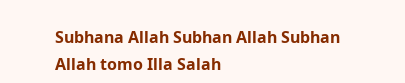Subhana Allah Subhan Allah Subhan Allah tomo Illa Salah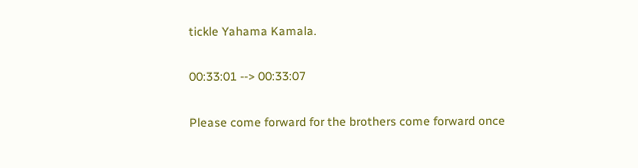tickle Yahama Kamala.

00:33:01 --> 00:33:07

Please come forward for the brothers come forward once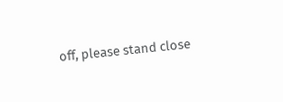off, please stand close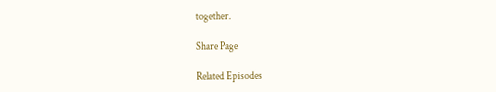together.

Share Page

Related Episodes